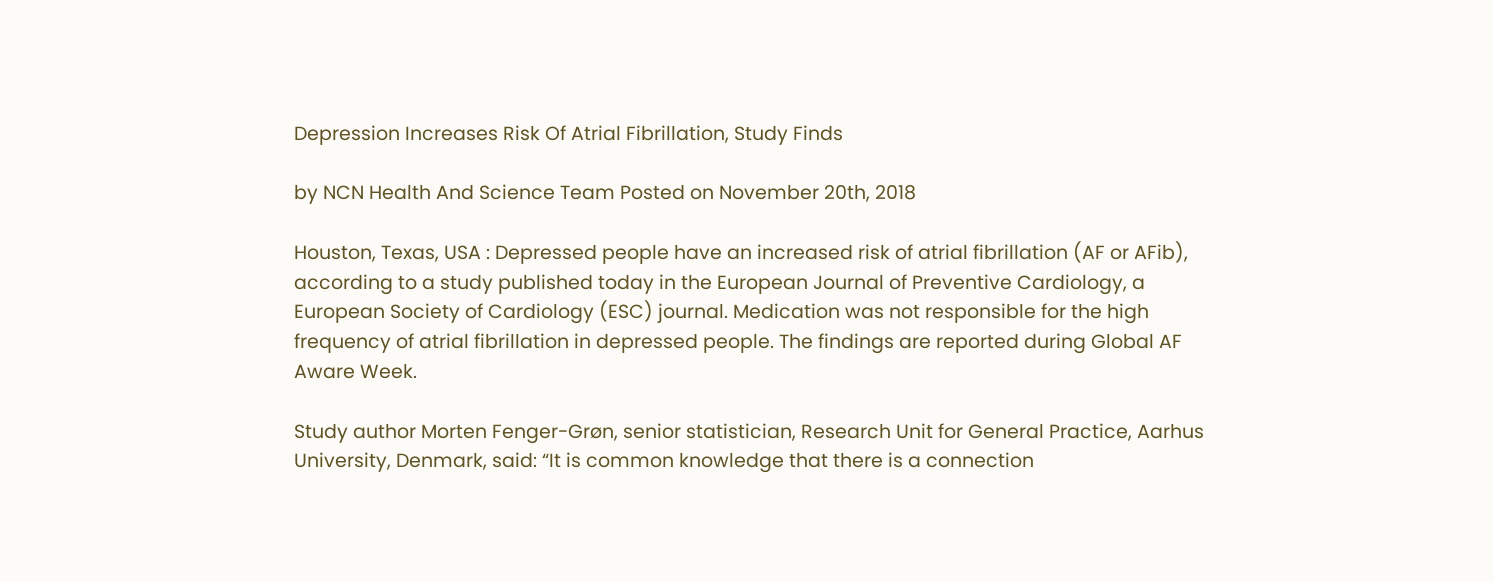Depression Increases Risk Of Atrial Fibrillation, Study Finds

by NCN Health And Science Team Posted on November 20th, 2018

Houston, Texas, USA : Depressed people have an increased risk of atrial fibrillation (AF or AFib), according to a study published today in the European Journal of Preventive Cardiology, a European Society of Cardiology (ESC) journal. Medication was not responsible for the high frequency of atrial fibrillation in depressed people. The findings are reported during Global AF Aware Week.

Study author Morten Fenger-Grøn, senior statistician, Research Unit for General Practice, Aarhus University, Denmark, said: “It is common knowledge that there is a connection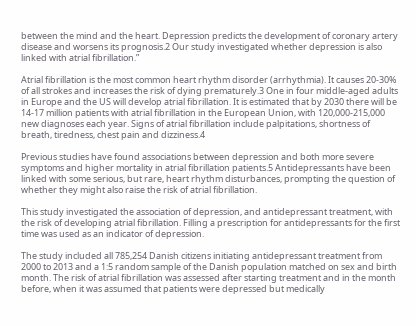between the mind and the heart. Depression predicts the development of coronary artery disease and worsens its prognosis.2 Our study investigated whether depression is also linked with atrial fibrillation.”

Atrial fibrillation is the most common heart rhythm disorder (arrhythmia). It causes 20-30% of all strokes and increases the risk of dying prematurely.3 One in four middle-aged adults in Europe and the US will develop atrial fibrillation. It is estimated that by 2030 there will be 14-17 million patients with atrial fibrillation in the European Union, with 120,000-215,000 new diagnoses each year. Signs of atrial fibrillation include palpitations, shortness of breath, tiredness, chest pain and dizziness.4

Previous studies have found associations between depression and both more severe symptoms and higher mortality in atrial fibrillation patients.5 Antidepressants have been linked with some serious, but rare, heart rhythm disturbances, prompting the question of whether they might also raise the risk of atrial fibrillation.

This study investigated the association of depression, and antidepressant treatment, with the risk of developing atrial fibrillation. Filling a prescription for antidepressants for the first time was used as an indicator of depression.

The study included all 785,254 Danish citizens initiating antidepressant treatment from 2000 to 2013 and a 1:5 random sample of the Danish population matched on sex and birth month. The risk of atrial fibrillation was assessed after starting treatment and in the month before, when it was assumed that patients were depressed but medically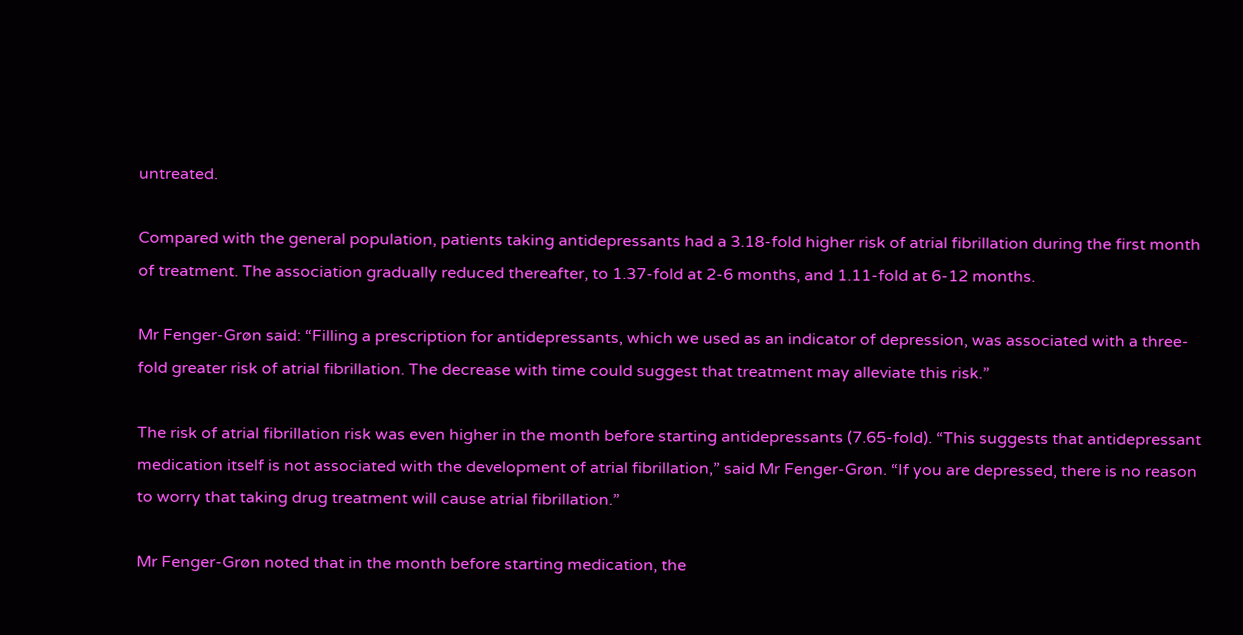untreated.

Compared with the general population, patients taking antidepressants had a 3.18-fold higher risk of atrial fibrillation during the first month of treatment. The association gradually reduced thereafter, to 1.37-fold at 2-6 months, and 1.11-fold at 6-12 months.

Mr Fenger-Grøn said: “Filling a prescription for antidepressants, which we used as an indicator of depression, was associated with a three-fold greater risk of atrial fibrillation. The decrease with time could suggest that treatment may alleviate this risk.”

The risk of atrial fibrillation risk was even higher in the month before starting antidepressants (7.65-fold). “This suggests that antidepressant medication itself is not associated with the development of atrial fibrillation,” said Mr Fenger-Grøn. “If you are depressed, there is no reason to worry that taking drug treatment will cause atrial fibrillation.”

Mr Fenger-Grøn noted that in the month before starting medication, the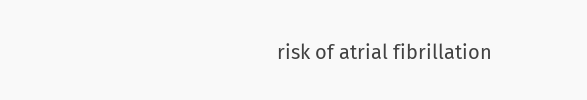risk of atrial fibrillation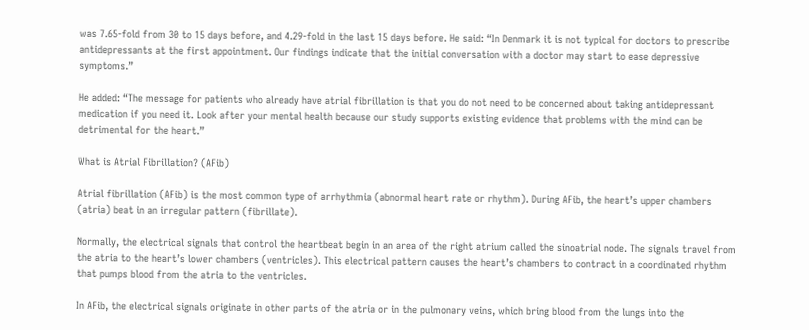was 7.65-fold from 30 to 15 days before, and 4.29-fold in the last 15 days before. He said: “In Denmark it is not typical for doctors to prescribe antidepressants at the first appointment. Our findings indicate that the initial conversation with a doctor may start to ease depressive symptoms.”

He added: “The message for patients who already have atrial fibrillation is that you do not need to be concerned about taking antidepressant medication if you need it. Look after your mental health because our study supports existing evidence that problems with the mind can be detrimental for the heart.”

What is Atrial Fibrillation? (AFib)

Atrial fibrillation (AFib) is the most common type of arrhythmia (abnormal heart rate or rhythm). During AFib, the heart’s upper chambers (atria) beat in an irregular pattern (fibrillate).

Normally, the electrical signals that control the heartbeat begin in an area of the right atrium called the sinoatrial node. The signals travel from the atria to the heart’s lower chambers (ventricles). This electrical pattern causes the heart’s chambers to contract in a coordinated rhythm that pumps blood from the atria to the ventricles.

In AFib, the electrical signals originate in other parts of the atria or in the pulmonary veins, which bring blood from the lungs into the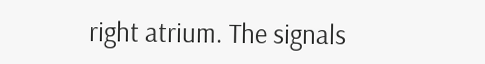right atrium. The signals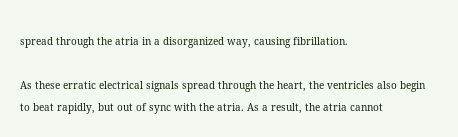spread through the atria in a disorganized way, causing fibrillation.

As these erratic electrical signals spread through the heart, the ventricles also begin to beat rapidly, but out of sync with the atria. As a result, the atria cannot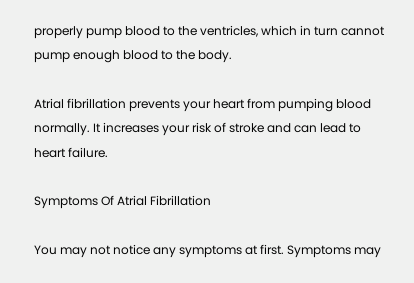properly pump blood to the ventricles, which in turn cannot pump enough blood to the body.

Atrial fibrillation prevents your heart from pumping blood normally. It increases your risk of stroke and can lead to heart failure.

Symptoms Of Atrial Fibrillation

You may not notice any symptoms at first. Symptoms may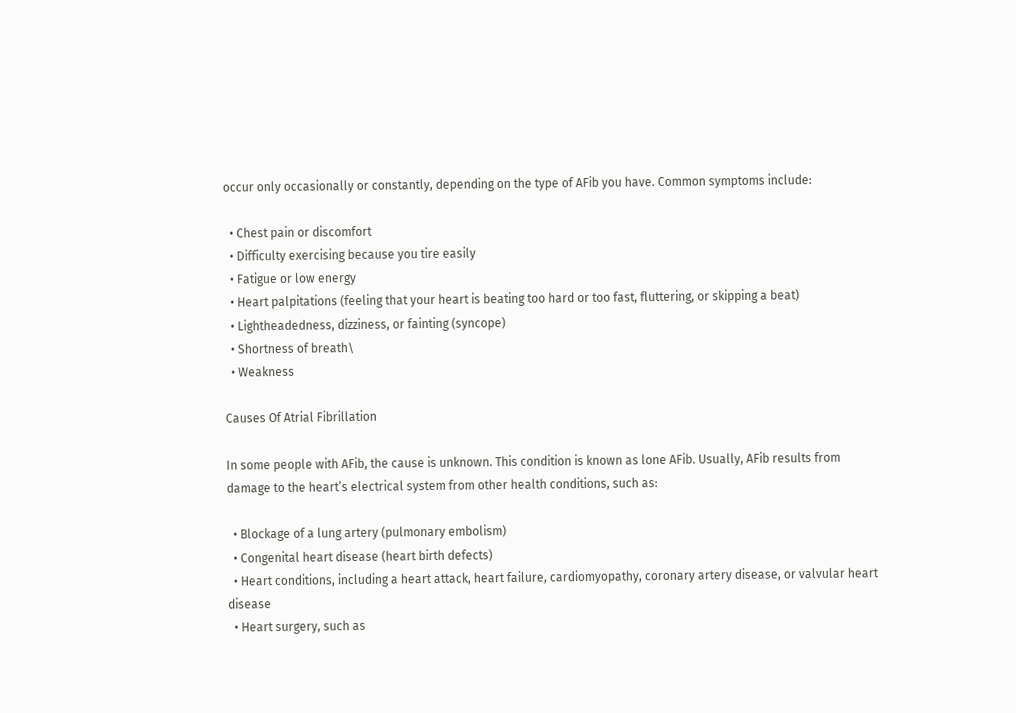occur only occasionally or constantly, depending on the type of AFib you have. Common symptoms include:

  • Chest pain or discomfort
  • Difficulty exercising because you tire easily
  • Fatigue or low energy
  • Heart palpitations (feeling that your heart is beating too hard or too fast, fluttering, or skipping a beat)
  • Lightheadedness, dizziness, or fainting (syncope)
  • Shortness of breath\
  • Weakness

Causes Of Atrial Fibrillation

In some people with AFib, the cause is unknown. This condition is known as lone AFib. Usually, AFib results from damage to the heart’s electrical system from other health conditions, such as:

  • Blockage of a lung artery (pulmonary embolism)
  • Congenital heart disease (heart birth defects)
  • Heart conditions, including a heart attack, heart failure, cardiomyopathy, coronary artery disease, or valvular heart disease
  • Heart surgery, such as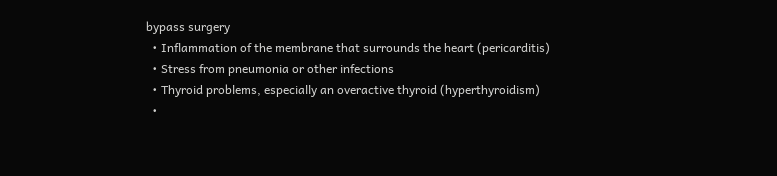bypass surgery
  • Inflammation of the membrane that surrounds the heart (pericarditis)
  • Stress from pneumonia or other infections
  • Thyroid problems, especially an overactive thyroid (hyperthyroidism)
  •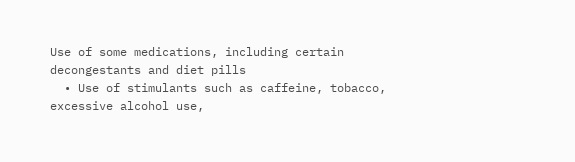Use of some medications, including certain decongestants and diet pills
  • Use of stimulants such as caffeine, tobacco, excessive alcohol use,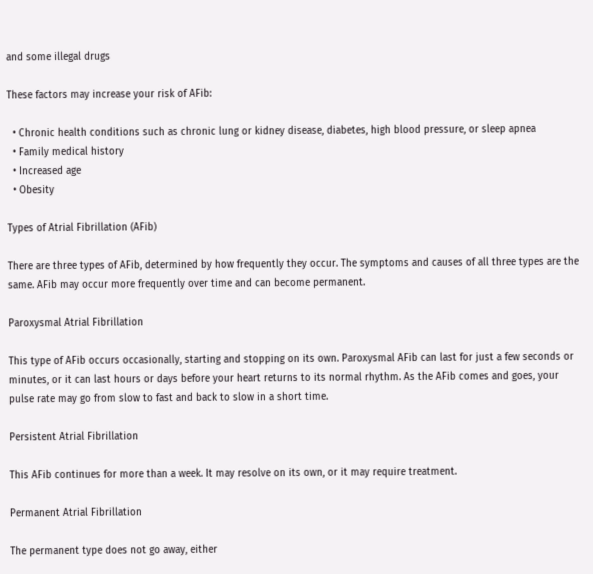and some illegal drugs

These factors may increase your risk of AFib:

  • Chronic health conditions such as chronic lung or kidney disease, diabetes, high blood pressure, or sleep apnea
  • Family medical history
  • Increased age
  • Obesity

Types of Atrial Fibrillation (AFib)

There are three types of AFib, determined by how frequently they occur. The symptoms and causes of all three types are the same. AFib may occur more frequently over time and can become permanent.

Paroxysmal Atrial Fibrillation

This type of AFib occurs occasionally, starting and stopping on its own. Paroxysmal AFib can last for just a few seconds or minutes, or it can last hours or days before your heart returns to its normal rhythm. As the AFib comes and goes, your pulse rate may go from slow to fast and back to slow in a short time.

Persistent Atrial Fibrillation

This AFib continues for more than a week. It may resolve on its own, or it may require treatment.

Permanent Atrial Fibrillation

The permanent type does not go away, either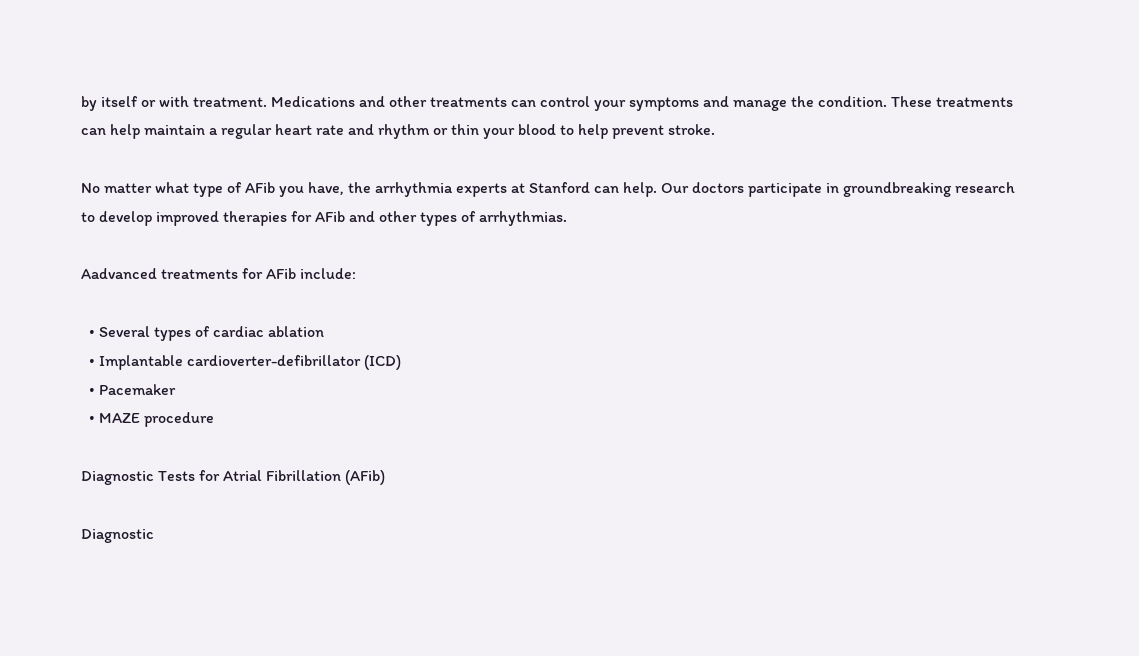by itself or with treatment. Medications and other treatments can control your symptoms and manage the condition. These treatments can help maintain a regular heart rate and rhythm or thin your blood to help prevent stroke.

No matter what type of AFib you have, the arrhythmia experts at Stanford can help. Our doctors participate in groundbreaking research to develop improved therapies for AFib and other types of arrhythmias.

Aadvanced treatments for AFib include:

  • Several types of cardiac ablation
  • Implantable cardioverter-defibrillator (ICD)
  • Pacemaker
  • MAZE procedure

Diagnostic Tests for Atrial Fibrillation (AFib)

Diagnostic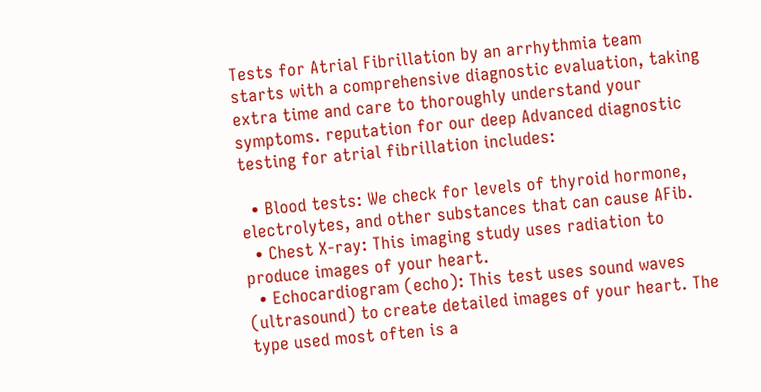Tests for Atrial Fibrillation by an arrhythmia team starts with a comprehensive diagnostic evaluation, taking extra time and care to thoroughly understand your symptoms. reputation for our deep Advanced diagnostic testing for atrial fibrillation includes:

  • Blood tests: We check for levels of thyroid hormone, electrolytes, and other substances that can cause AFib.
  • Chest X-ray: This imaging study uses radiation to produce images of your heart.
  • Echocardiogram (echo): This test uses sound waves (ultrasound) to create detailed images of your heart. The type used most often is a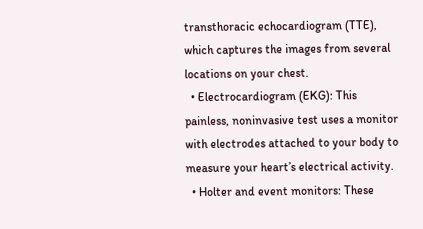transthoracic echocardiogram (TTE), which captures the images from several locations on your chest.
  • Electrocardiogram (EKG): This painless, noninvasive test uses a monitor with electrodes attached to your body to measure your heart’s electrical activity.
  • Holter and event monitors: These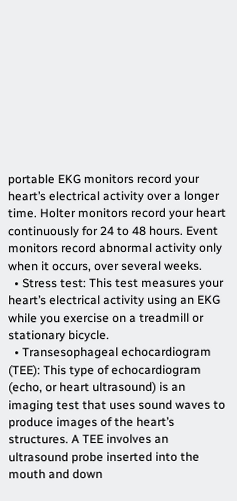portable EKG monitors record your heart’s electrical activity over a longer time. Holter monitors record your heart continuously for 24 to 48 hours. Event monitors record abnormal activity only when it occurs, over several weeks.
  • Stress test: This test measures your heart’s electrical activity using an EKG while you exercise on a treadmill or stationary bicycle.
  • Transesophageal echocardiogram (TEE): This type of echocardiogram (echo, or heart ultrasound) is an imaging test that uses sound waves to produce images of the heart’s structures. A TEE involves an ultrasound probe inserted into the mouth and down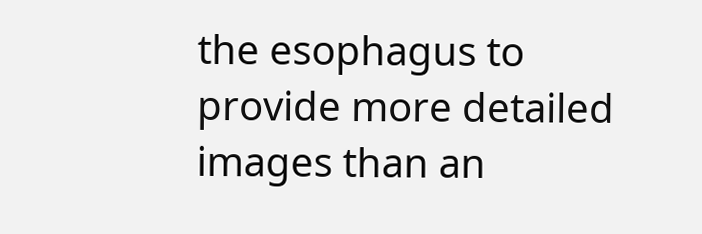the esophagus to provide more detailed images than an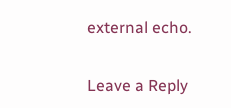external echo.

Leave a Reply